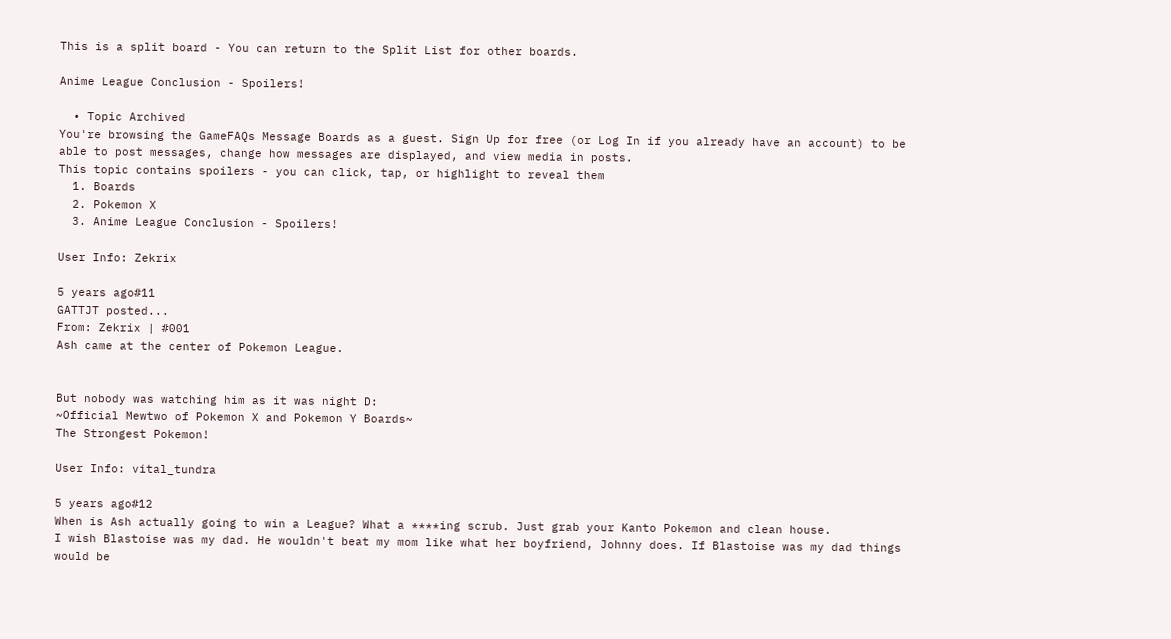This is a split board - You can return to the Split List for other boards.

Anime League Conclusion - Spoilers!

  • Topic Archived
You're browsing the GameFAQs Message Boards as a guest. Sign Up for free (or Log In if you already have an account) to be able to post messages, change how messages are displayed, and view media in posts.
This topic contains spoilers - you can click, tap, or highlight to reveal them
  1. Boards
  2. Pokemon X
  3. Anime League Conclusion - Spoilers!

User Info: Zekrix

5 years ago#11
GATTJT posted...
From: Zekrix | #001
Ash came at the center of Pokemon League.


But nobody was watching him as it was night D:
~Official Mewtwo of Pokemon X and Pokemon Y Boards~
The Strongest Pokemon!

User Info: vital_tundra

5 years ago#12
When is Ash actually going to win a League? What a ****ing scrub. Just grab your Kanto Pokemon and clean house.
I wish Blastoise was my dad. He wouldn't beat my mom like what her boyfriend, Johnny does. If Blastoise was my dad things would be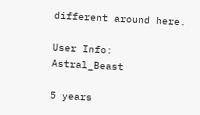different around here.

User Info: Astral_Beast

5 years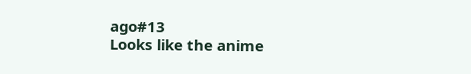ago#13
Looks like the anime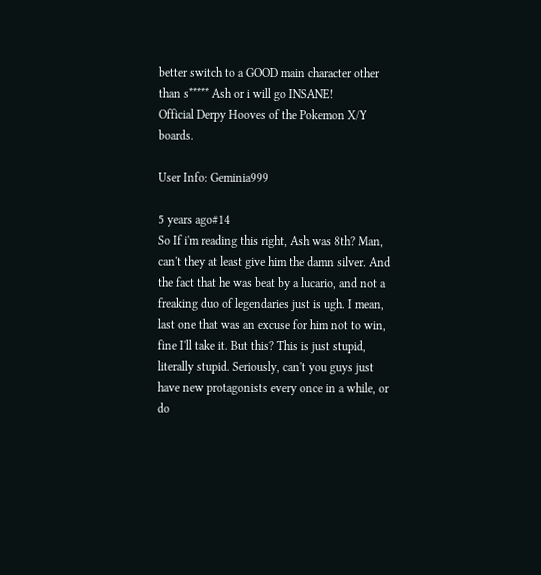better switch to a GOOD main character other than s***** Ash or i will go INSANE!
Official Derpy Hooves of the Pokemon X/Y boards.

User Info: Geminia999

5 years ago#14
So If i'm reading this right, Ash was 8th? Man, can't they at least give him the damn silver. And the fact that he was beat by a lucario, and not a freaking duo of legendaries just is ugh. I mean, last one that was an excuse for him not to win, fine I'll take it. But this? This is just stupid, literally stupid. Seriously, can't you guys just have new protagonists every once in a while, or do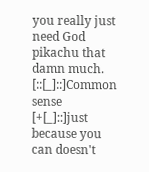you really just need God pikachu that damn much.
[::[_]::]Common sense
[+[_]::]just because you can doesn't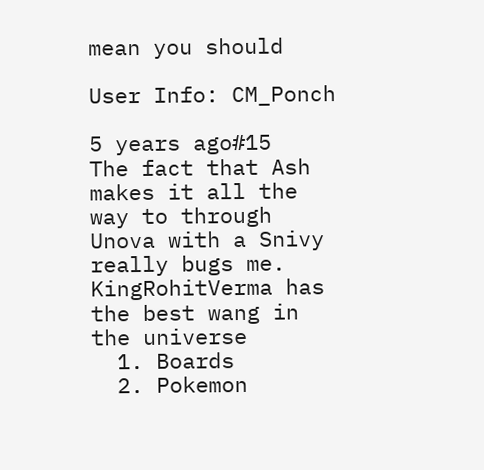mean you should

User Info: CM_Ponch

5 years ago#15
The fact that Ash makes it all the way to through Unova with a Snivy really bugs me.
KingRohitVerma has the best wang in the universe
  1. Boards
  2. Pokemon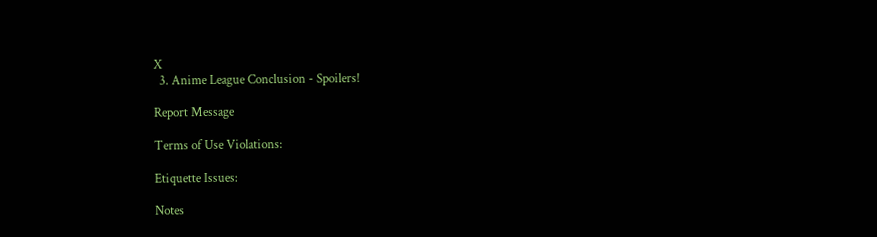X
  3. Anime League Conclusion - Spoilers!

Report Message

Terms of Use Violations:

Etiquette Issues:

Notes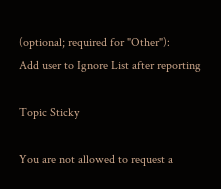(optional; required for "Other"):
Add user to Ignore List after reporting

Topic Sticky

You are not allowed to request a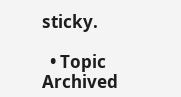sticky.

  • Topic Archived